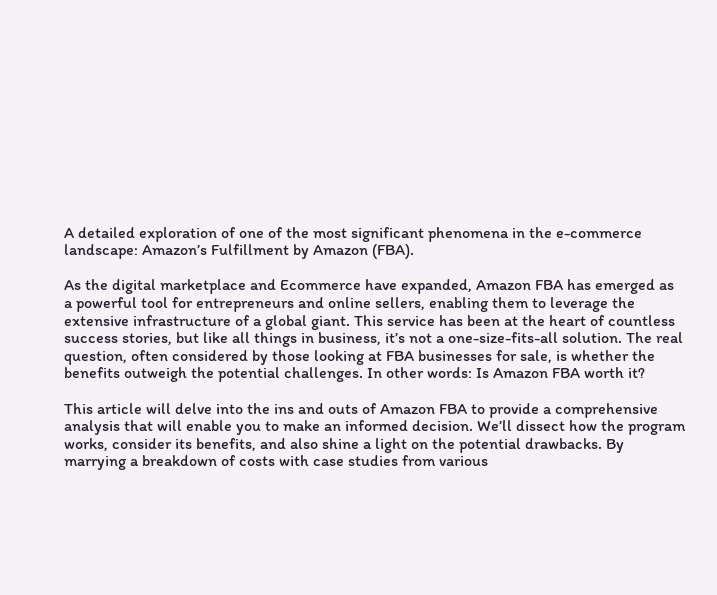A detailed exploration of one of the most significant phenomena in the e-commerce landscape: Amazon’s Fulfillment by Amazon (FBA).

As the digital marketplace and Ecommerce have expanded, Amazon FBA has emerged as a powerful tool for entrepreneurs and online sellers, enabling them to leverage the extensive infrastructure of a global giant. This service has been at the heart of countless success stories, but like all things in business, it’s not a one-size-fits-all solution. The real question, often considered by those looking at FBA businesses for sale, is whether the benefits outweigh the potential challenges. In other words: Is Amazon FBA worth it?

This article will delve into the ins and outs of Amazon FBA to provide a comprehensive analysis that will enable you to make an informed decision. We’ll dissect how the program works, consider its benefits, and also shine a light on the potential drawbacks. By marrying a breakdown of costs with case studies from various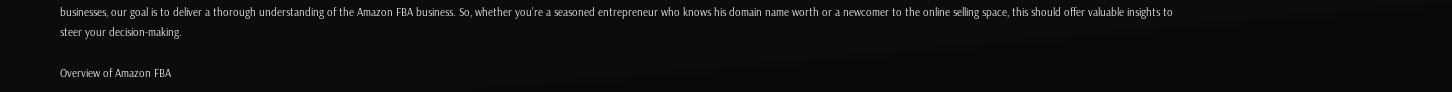businesses, our goal is to deliver a thorough understanding of the Amazon FBA business. So, whether you’re a seasoned entrepreneur who knows his domain name worth or a newcomer to the online selling space, this should offer valuable insights to steer your decision-making.

Overview of Amazon FBA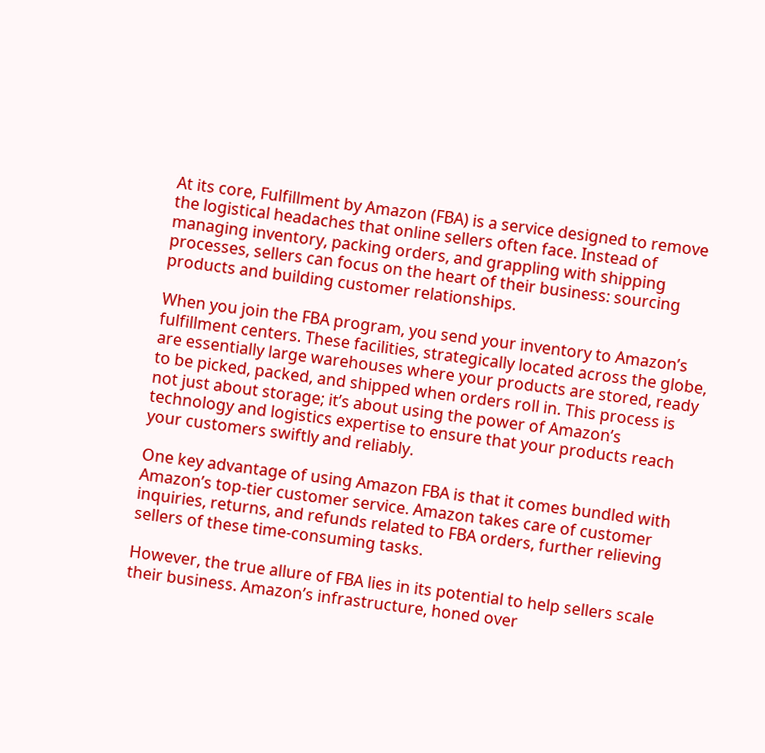At its core, Fulfillment by Amazon (FBA) is a service designed to remove the logistical headaches that online sellers often face. Instead of managing inventory, packing orders, and grappling with shipping processes, sellers can focus on the heart of their business: sourcing products and building customer relationships.

When you join the FBA program, you send your inventory to Amazon’s fulfillment centers. These facilities, strategically located across the globe, are essentially large warehouses where your products are stored, ready to be picked, packed, and shipped when orders roll in. This process is not just about storage; it’s about using the power of Amazon’s technology and logistics expertise to ensure that your products reach your customers swiftly and reliably.

One key advantage of using Amazon FBA is that it comes bundled with Amazon’s top-tier customer service. Amazon takes care of customer inquiries, returns, and refunds related to FBA orders, further relieving sellers of these time-consuming tasks.

However, the true allure of FBA lies in its potential to help sellers scale their business. Amazon’s infrastructure, honed over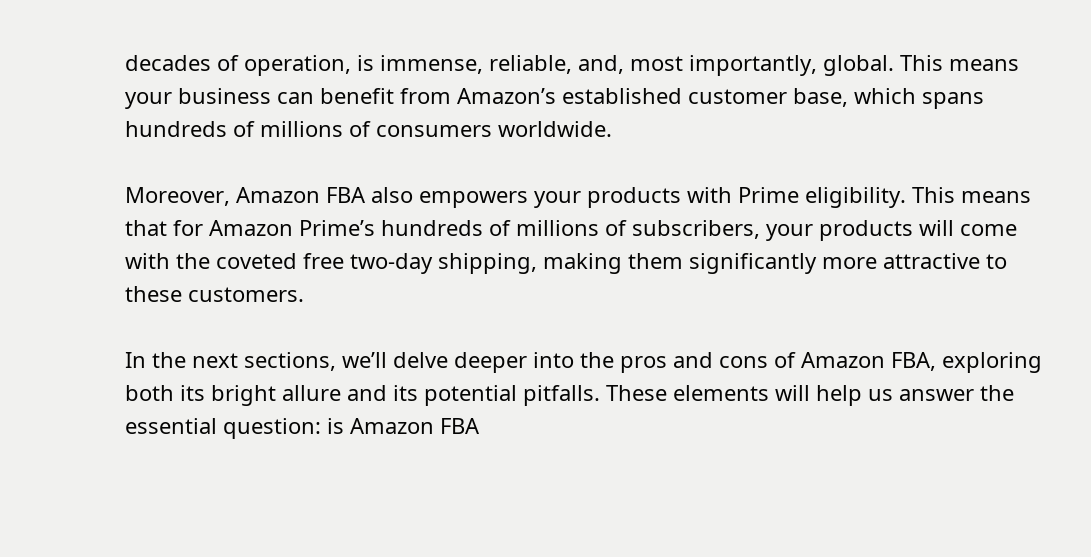decades of operation, is immense, reliable, and, most importantly, global. This means your business can benefit from Amazon’s established customer base, which spans hundreds of millions of consumers worldwide.

Moreover, Amazon FBA also empowers your products with Prime eligibility. This means that for Amazon Prime’s hundreds of millions of subscribers, your products will come with the coveted free two-day shipping, making them significantly more attractive to these customers.

In the next sections, we’ll delve deeper into the pros and cons of Amazon FBA, exploring both its bright allure and its potential pitfalls. These elements will help us answer the essential question: is Amazon FBA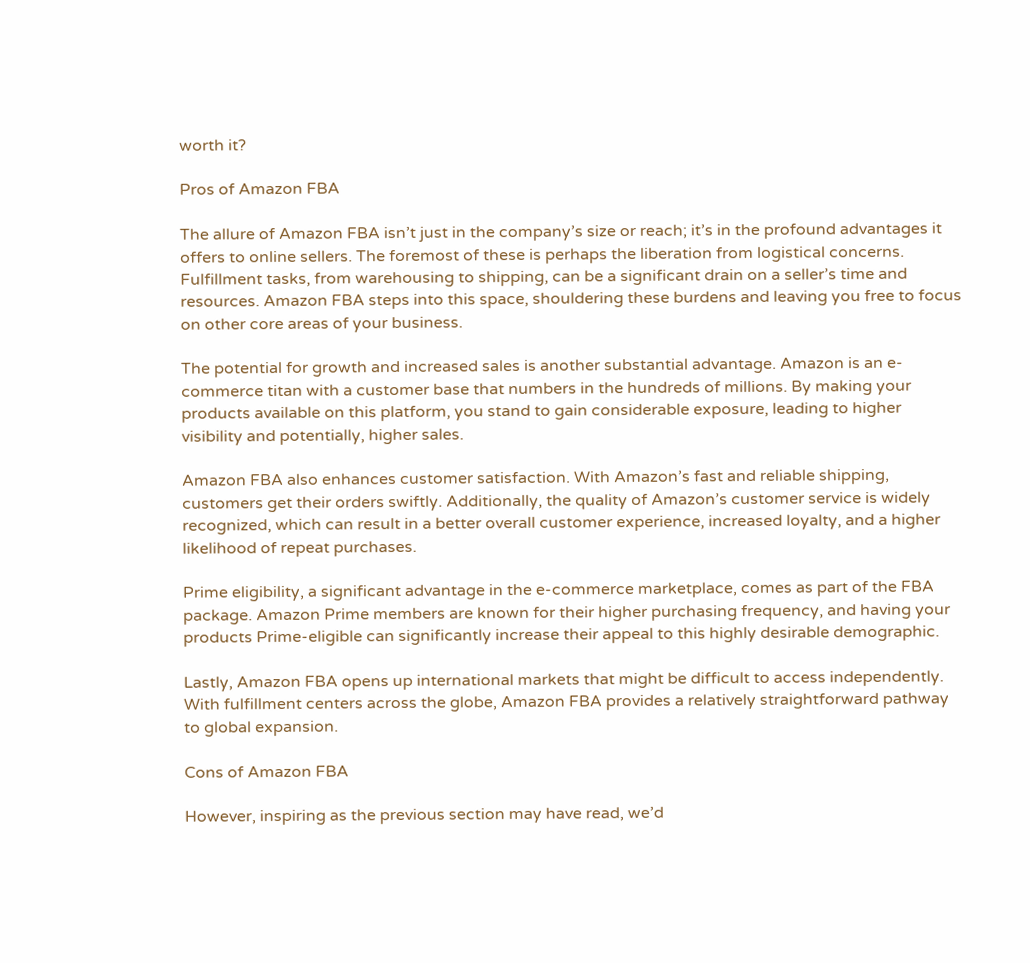worth it?

Pros of Amazon FBA

The allure of Amazon FBA isn’t just in the company’s size or reach; it’s in the profound advantages it offers to online sellers. The foremost of these is perhaps the liberation from logistical concerns. Fulfillment tasks, from warehousing to shipping, can be a significant drain on a seller’s time and resources. Amazon FBA steps into this space, shouldering these burdens and leaving you free to focus on other core areas of your business.

The potential for growth and increased sales is another substantial advantage. Amazon is an e-commerce titan with a customer base that numbers in the hundreds of millions. By making your products available on this platform, you stand to gain considerable exposure, leading to higher visibility and potentially, higher sales.

Amazon FBA also enhances customer satisfaction. With Amazon’s fast and reliable shipping, customers get their orders swiftly. Additionally, the quality of Amazon’s customer service is widely recognized, which can result in a better overall customer experience, increased loyalty, and a higher likelihood of repeat purchases.

Prime eligibility, a significant advantage in the e-commerce marketplace, comes as part of the FBA package. Amazon Prime members are known for their higher purchasing frequency, and having your products Prime-eligible can significantly increase their appeal to this highly desirable demographic.

Lastly, Amazon FBA opens up international markets that might be difficult to access independently. With fulfillment centers across the globe, Amazon FBA provides a relatively straightforward pathway to global expansion.

Cons of Amazon FBA

However, inspiring as the previous section may have read, we’d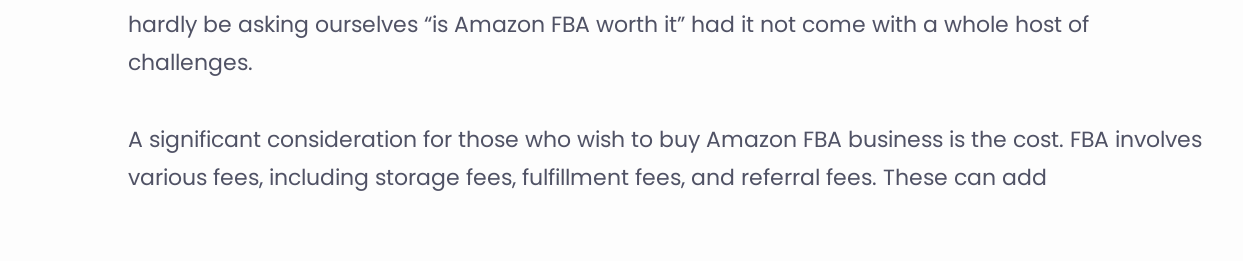hardly be asking ourselves “is Amazon FBA worth it” had it not come with a whole host of challenges.

A significant consideration for those who wish to buy Amazon FBA business is the cost. FBA involves various fees, including storage fees, fulfillment fees, and referral fees. These can add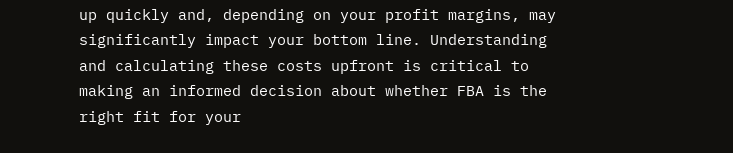up quickly and, depending on your profit margins, may significantly impact your bottom line. Understanding and calculating these costs upfront is critical to making an informed decision about whether FBA is the right fit for your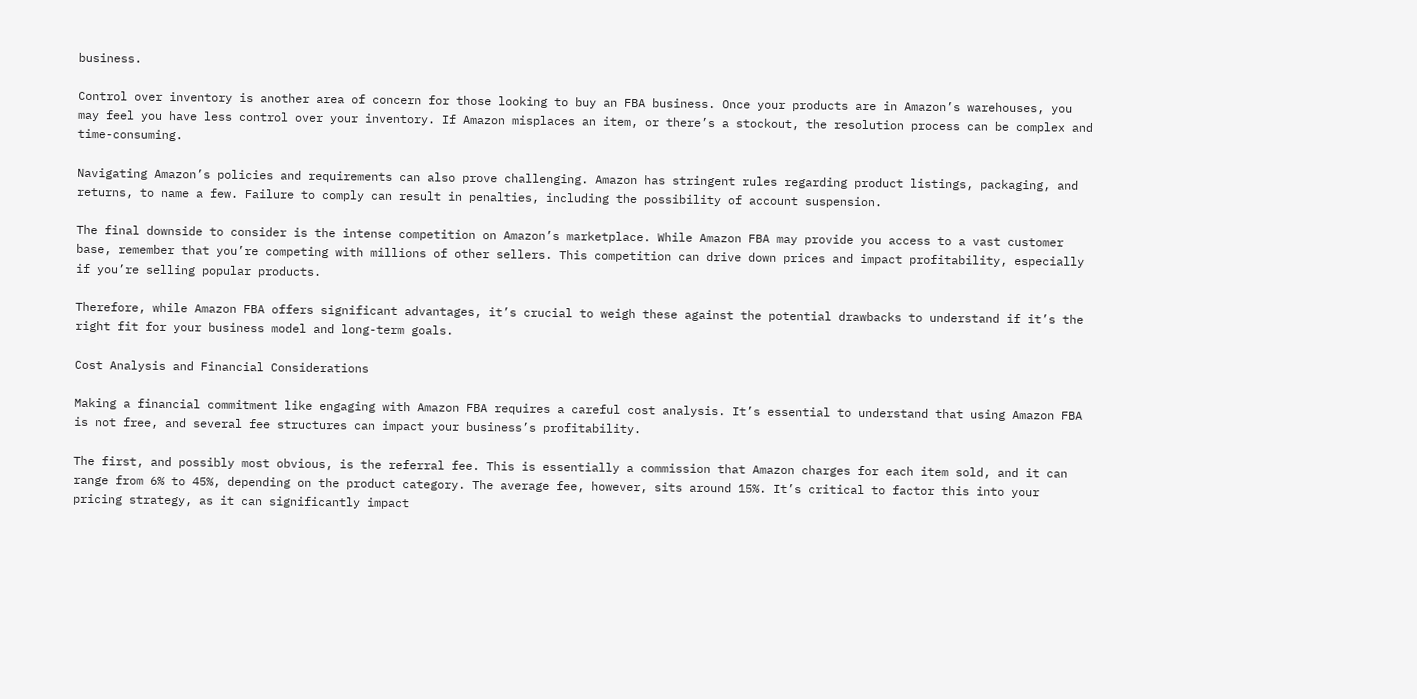business.

Control over inventory is another area of concern for those looking to buy an FBA business. Once your products are in Amazon’s warehouses, you may feel you have less control over your inventory. If Amazon misplaces an item, or there’s a stockout, the resolution process can be complex and time-consuming.

Navigating Amazon’s policies and requirements can also prove challenging. Amazon has stringent rules regarding product listings, packaging, and returns, to name a few. Failure to comply can result in penalties, including the possibility of account suspension.

The final downside to consider is the intense competition on Amazon’s marketplace. While Amazon FBA may provide you access to a vast customer base, remember that you’re competing with millions of other sellers. This competition can drive down prices and impact profitability, especially if you’re selling popular products.

Therefore, while Amazon FBA offers significant advantages, it’s crucial to weigh these against the potential drawbacks to understand if it’s the right fit for your business model and long-term goals.

Cost Analysis and Financial Considerations

Making a financial commitment like engaging with Amazon FBA requires a careful cost analysis. It’s essential to understand that using Amazon FBA is not free, and several fee structures can impact your business’s profitability.

The first, and possibly most obvious, is the referral fee. This is essentially a commission that Amazon charges for each item sold, and it can range from 6% to 45%, depending on the product category. The average fee, however, sits around 15%. It’s critical to factor this into your pricing strategy, as it can significantly impact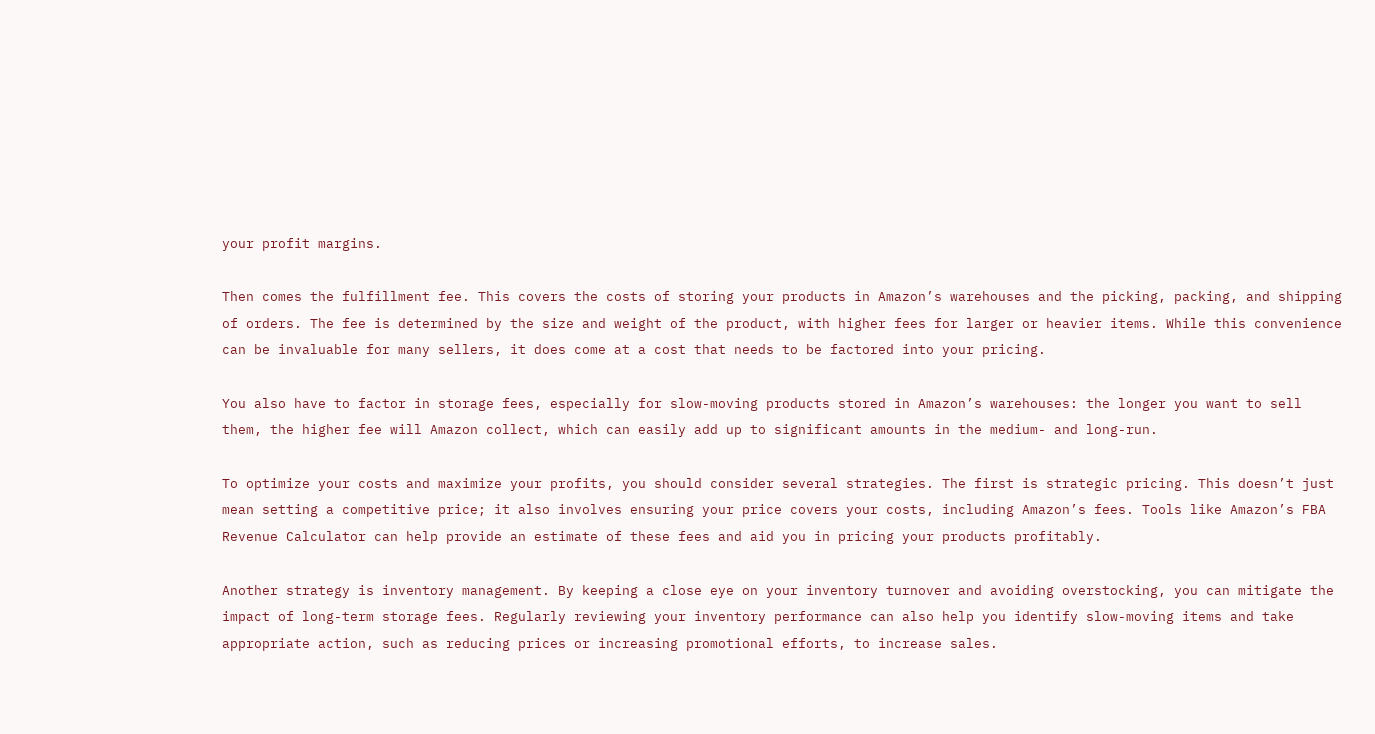your profit margins.

Then comes the fulfillment fee. This covers the costs of storing your products in Amazon’s warehouses and the picking, packing, and shipping of orders. The fee is determined by the size and weight of the product, with higher fees for larger or heavier items. While this convenience can be invaluable for many sellers, it does come at a cost that needs to be factored into your pricing.

You also have to factor in storage fees, especially for slow-moving products stored in Amazon’s warehouses: the longer you want to sell them, the higher fee will Amazon collect, which can easily add up to significant amounts in the medium- and long-run.

To optimize your costs and maximize your profits, you should consider several strategies. The first is strategic pricing. This doesn’t just mean setting a competitive price; it also involves ensuring your price covers your costs, including Amazon’s fees. Tools like Amazon’s FBA Revenue Calculator can help provide an estimate of these fees and aid you in pricing your products profitably.

Another strategy is inventory management. By keeping a close eye on your inventory turnover and avoiding overstocking, you can mitigate the impact of long-term storage fees. Regularly reviewing your inventory performance can also help you identify slow-moving items and take appropriate action, such as reducing prices or increasing promotional efforts, to increase sales.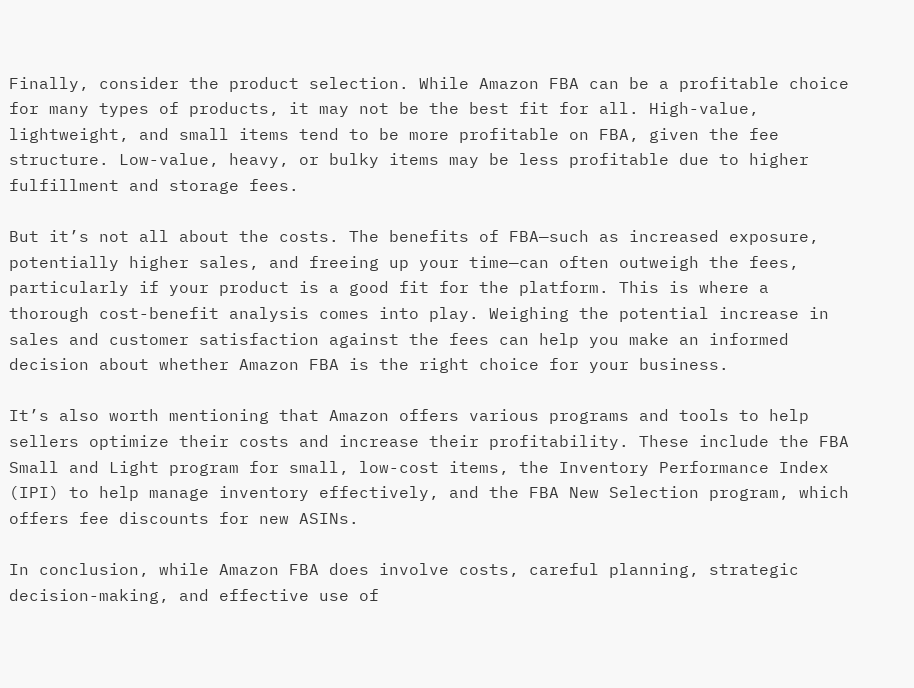Finally, consider the product selection. While Amazon FBA can be a profitable choice for many types of products, it may not be the best fit for all. High-value, lightweight, and small items tend to be more profitable on FBA, given the fee structure. Low-value, heavy, or bulky items may be less profitable due to higher fulfillment and storage fees.

But it’s not all about the costs. The benefits of FBA—such as increased exposure, potentially higher sales, and freeing up your time—can often outweigh the fees, particularly if your product is a good fit for the platform. This is where a thorough cost-benefit analysis comes into play. Weighing the potential increase in sales and customer satisfaction against the fees can help you make an informed decision about whether Amazon FBA is the right choice for your business.

It’s also worth mentioning that Amazon offers various programs and tools to help sellers optimize their costs and increase their profitability. These include the FBA Small and Light program for small, low-cost items, the Inventory Performance Index (IPI) to help manage inventory effectively, and the FBA New Selection program, which offers fee discounts for new ASINs.

In conclusion, while Amazon FBA does involve costs, careful planning, strategic decision-making, and effective use of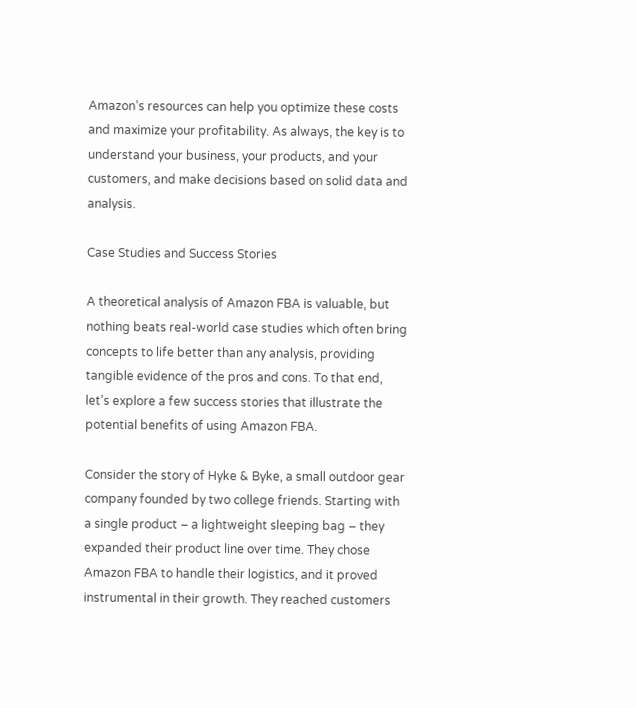Amazon’s resources can help you optimize these costs and maximize your profitability. As always, the key is to understand your business, your products, and your customers, and make decisions based on solid data and analysis.

Case Studies and Success Stories

A theoretical analysis of Amazon FBA is valuable, but nothing beats real-world case studies which often bring concepts to life better than any analysis, providing tangible evidence of the pros and cons. To that end, let’s explore a few success stories that illustrate the potential benefits of using Amazon FBA.

Consider the story of Hyke & Byke, a small outdoor gear company founded by two college friends. Starting with a single product – a lightweight sleeping bag – they expanded their product line over time. They chose Amazon FBA to handle their logistics, and it proved instrumental in their growth. They reached customers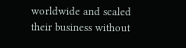worldwide and scaled their business without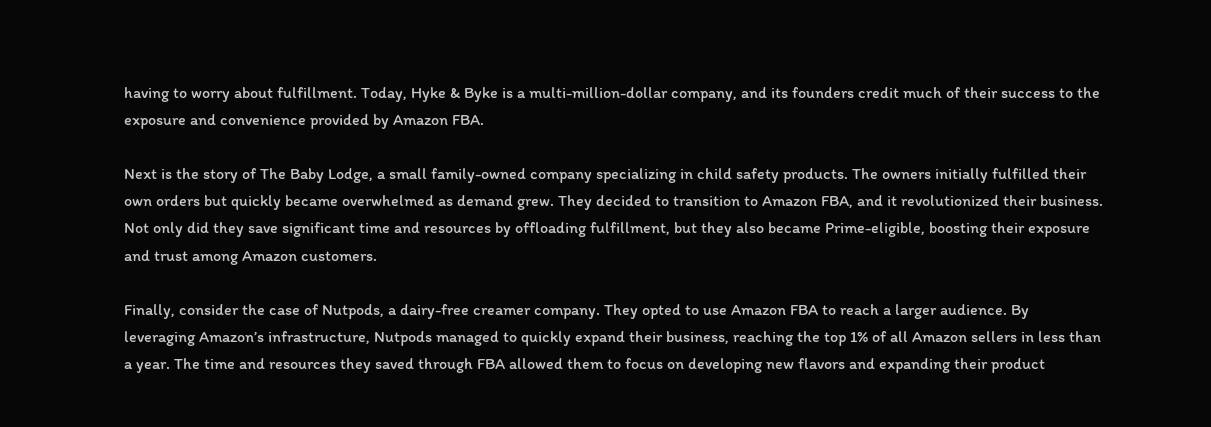having to worry about fulfillment. Today, Hyke & Byke is a multi-million-dollar company, and its founders credit much of their success to the exposure and convenience provided by Amazon FBA.

Next is the story of The Baby Lodge, a small family-owned company specializing in child safety products. The owners initially fulfilled their own orders but quickly became overwhelmed as demand grew. They decided to transition to Amazon FBA, and it revolutionized their business. Not only did they save significant time and resources by offloading fulfillment, but they also became Prime-eligible, boosting their exposure and trust among Amazon customers.

Finally, consider the case of Nutpods, a dairy-free creamer company. They opted to use Amazon FBA to reach a larger audience. By leveraging Amazon’s infrastructure, Nutpods managed to quickly expand their business, reaching the top 1% of all Amazon sellers in less than a year. The time and resources they saved through FBA allowed them to focus on developing new flavors and expanding their product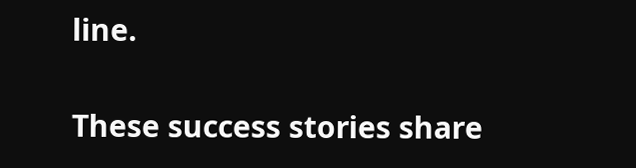line.

These success stories share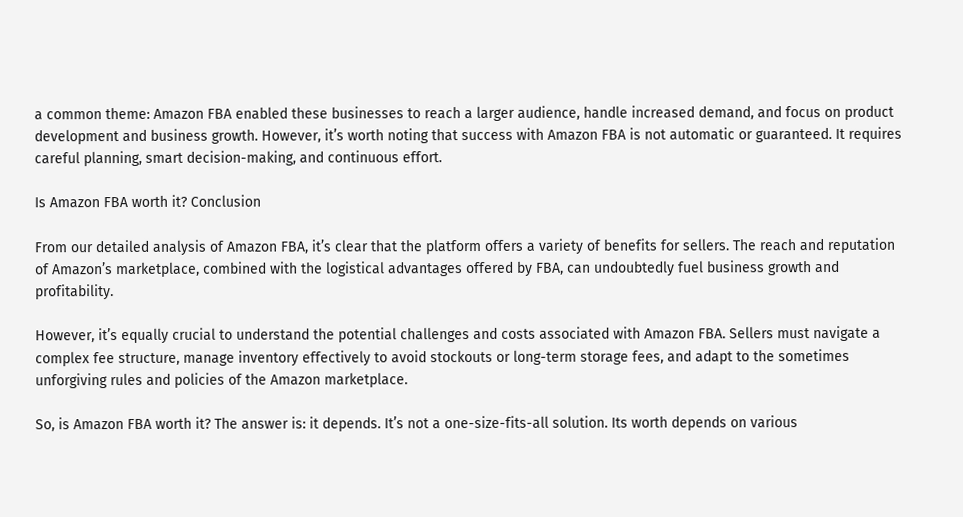a common theme: Amazon FBA enabled these businesses to reach a larger audience, handle increased demand, and focus on product development and business growth. However, it’s worth noting that success with Amazon FBA is not automatic or guaranteed. It requires careful planning, smart decision-making, and continuous effort.

Is Amazon FBA worth it? Conclusion

From our detailed analysis of Amazon FBA, it’s clear that the platform offers a variety of benefits for sellers. The reach and reputation of Amazon’s marketplace, combined with the logistical advantages offered by FBA, can undoubtedly fuel business growth and profitability.

However, it’s equally crucial to understand the potential challenges and costs associated with Amazon FBA. Sellers must navigate a complex fee structure, manage inventory effectively to avoid stockouts or long-term storage fees, and adapt to the sometimes unforgiving rules and policies of the Amazon marketplace.

So, is Amazon FBA worth it? The answer is: it depends. It’s not a one-size-fits-all solution. Its worth depends on various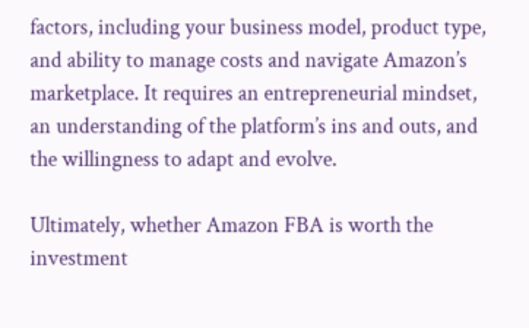factors, including your business model, product type, and ability to manage costs and navigate Amazon’s marketplace. It requires an entrepreneurial mindset, an understanding of the platform’s ins and outs, and the willingness to adapt and evolve.

Ultimately, whether Amazon FBA is worth the investment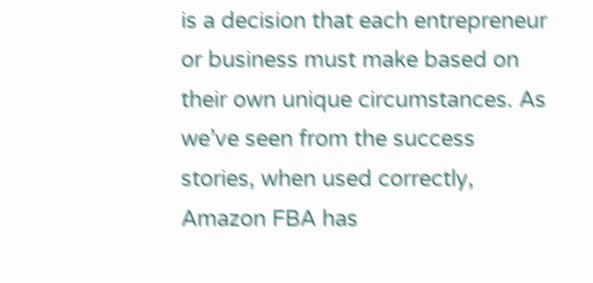is a decision that each entrepreneur or business must make based on their own unique circumstances. As we’ve seen from the success stories, when used correctly, Amazon FBA has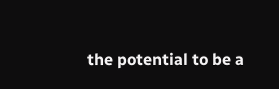the potential to be a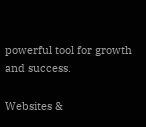powerful tool for growth and success.

Websites &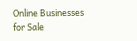Online Businesses for Sale